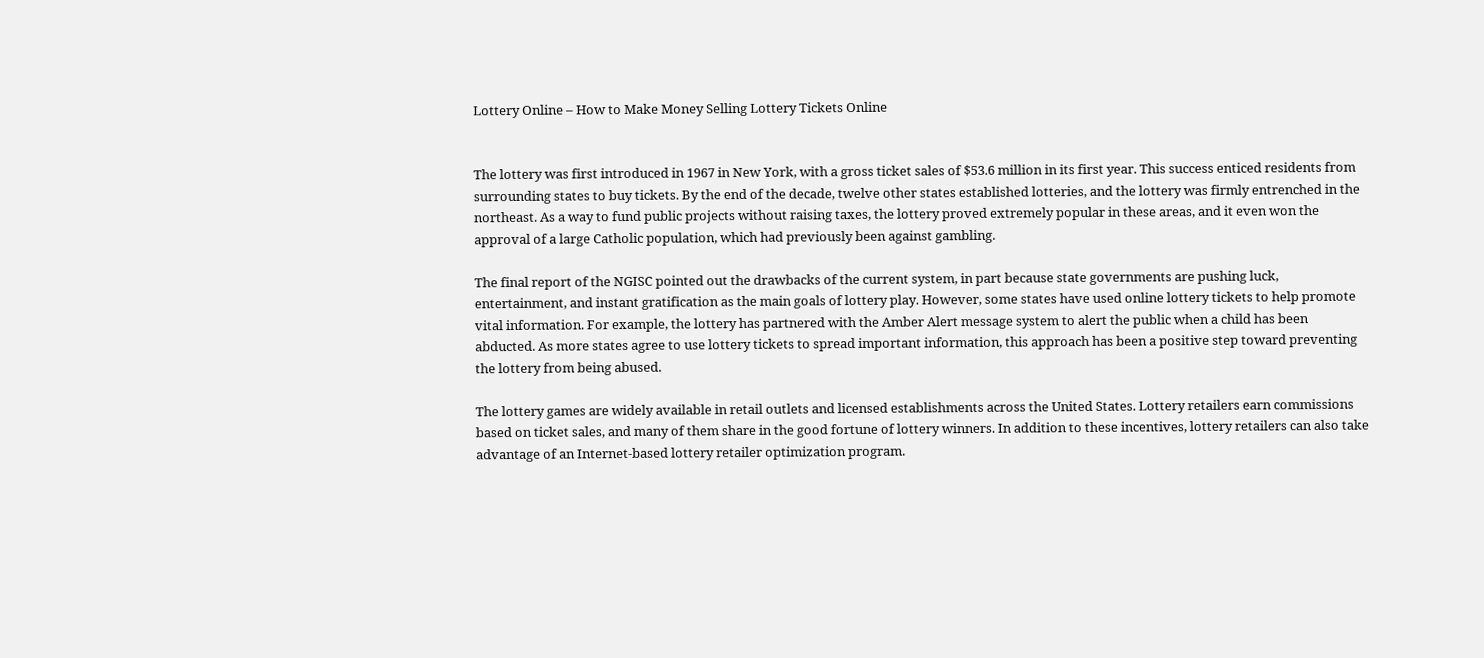Lottery Online – How to Make Money Selling Lottery Tickets Online


The lottery was first introduced in 1967 in New York, with a gross ticket sales of $53.6 million in its first year. This success enticed residents from surrounding states to buy tickets. By the end of the decade, twelve other states established lotteries, and the lottery was firmly entrenched in the northeast. As a way to fund public projects without raising taxes, the lottery proved extremely popular in these areas, and it even won the approval of a large Catholic population, which had previously been against gambling.

The final report of the NGISC pointed out the drawbacks of the current system, in part because state governments are pushing luck, entertainment, and instant gratification as the main goals of lottery play. However, some states have used online lottery tickets to help promote vital information. For example, the lottery has partnered with the Amber Alert message system to alert the public when a child has been abducted. As more states agree to use lottery tickets to spread important information, this approach has been a positive step toward preventing the lottery from being abused.

The lottery games are widely available in retail outlets and licensed establishments across the United States. Lottery retailers earn commissions based on ticket sales, and many of them share in the good fortune of lottery winners. In addition to these incentives, lottery retailers can also take advantage of an Internet-based lottery retailer optimization program.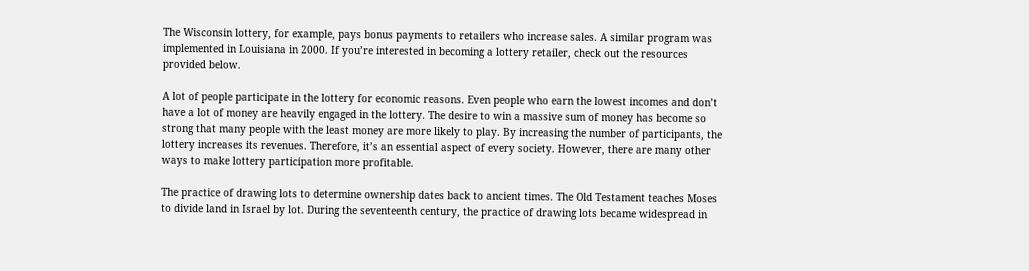The Wisconsin lottery, for example, pays bonus payments to retailers who increase sales. A similar program was implemented in Louisiana in 2000. If you’re interested in becoming a lottery retailer, check out the resources provided below.

A lot of people participate in the lottery for economic reasons. Even people who earn the lowest incomes and don’t have a lot of money are heavily engaged in the lottery. The desire to win a massive sum of money has become so strong that many people with the least money are more likely to play. By increasing the number of participants, the lottery increases its revenues. Therefore, it’s an essential aspect of every society. However, there are many other ways to make lottery participation more profitable.

The practice of drawing lots to determine ownership dates back to ancient times. The Old Testament teaches Moses to divide land in Israel by lot. During the seventeenth century, the practice of drawing lots became widespread in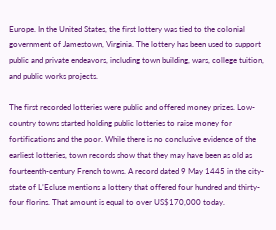Europe. In the United States, the first lottery was tied to the colonial government of Jamestown, Virginia. The lottery has been used to support public and private endeavors, including town building, wars, college tuition, and public works projects.

The first recorded lotteries were public and offered money prizes. Low-country towns started holding public lotteries to raise money for fortifications and the poor. While there is no conclusive evidence of the earliest lotteries, town records show that they may have been as old as fourteenth-century French towns. A record dated 9 May 1445 in the city-state of L’Ecluse mentions a lottery that offered four hundred and thirty-four florins. That amount is equal to over US$170,000 today.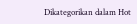Dikategorikan dalam Hot